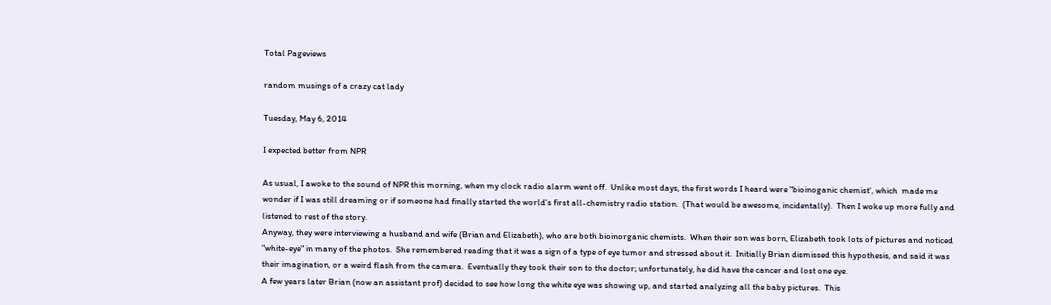Total Pageviews

random musings of a crazy cat lady

Tuesday, May 6, 2014

I expected better from NPR

As usual, I awoke to the sound of NPR this morning, when my clock radio alarm went off.  Unlike most days, the first words I heard were "bioinoganic chemist', which  made me wonder if I was still dreaming or if someone had finally started the world's first all-chemistry radio station.  (That would be awesome, incidentally).  Then I woke up more fully and listened to rest of the story.
Anyway, they were interviewing a husband and wife (Brian and Elizabeth), who are both bioinorganic chemists.  When their son was born, Elizabeth took lots of pictures and noticed "white-eye" in many of the photos.  She remembered reading that it was a sign of a type of eye tumor and stressed about it.  Initially Brian dismissed this hypothesis, and said it was their imagination, or a weird flash from the camera.  Eventually they took their son to the doctor; unfortunately, he did have the cancer and lost one eye.
A few years later Brian (now an assistant prof) decided to see how long the white eye was showing up, and started analyzing all the baby pictures.  This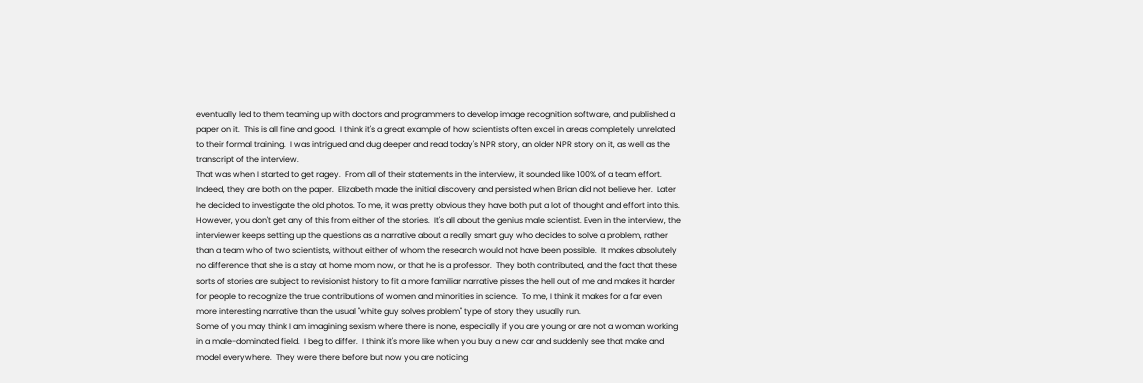eventually led to them teaming up with doctors and programmers to develop image recognition software, and published a paper on it.  This is all fine and good.  I think it's a great example of how scientists often excel in areas completely unrelated to their formal training.  I was intrigued and dug deeper and read today's NPR story, an older NPR story on it, as well as the transcript of the interview.
That was when I started to get ragey.  From all of their statements in the interview, it sounded like 100% of a team effort.  Indeed, they are both on the paper.  Elizabeth made the initial discovery and persisted when Brian did not believe her.  Later he decided to investigate the old photos. To me, it was pretty obvious they have both put a lot of thought and effort into this.  However, you don't get any of this from either of the stories.  It's all about the genius male scientist. Even in the interview, the interviewer keeps setting up the questions as a narrative about a really smart guy who decides to solve a problem, rather than a team who of two scientists, without either of whom the research would not have been possible.  It makes absolutely no difference that she is a stay at home mom now, or that he is a professor.  They both contributed, and the fact that these sorts of stories are subject to revisionist history to fit a more familiar narrative pisses the hell out of me and makes it harder for people to recognize the true contributions of women and minorities in science.  To me, I think it makes for a far even more interesting narrative than the usual "white guy solves problem" type of story they usually run.
Some of you may think I am imagining sexism where there is none, especially if you are young or are not a woman working in a male-dominated field.  I beg to differ.  I think it's more like when you buy a new car and suddenly see that make and model everywhere.  They were there before but now you are noticing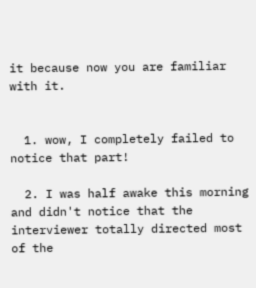it because now you are familiar with it.


  1. wow, I completely failed to notice that part!

  2. I was half awake this morning and didn't notice that the interviewer totally directed most of the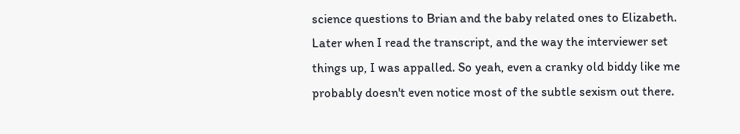science questions to Brian and the baby related ones to Elizabeth. Later when I read the transcript, and the way the interviewer set things up, I was appalled. So yeah, even a cranky old biddy like me probably doesn't even notice most of the subtle sexism out there.